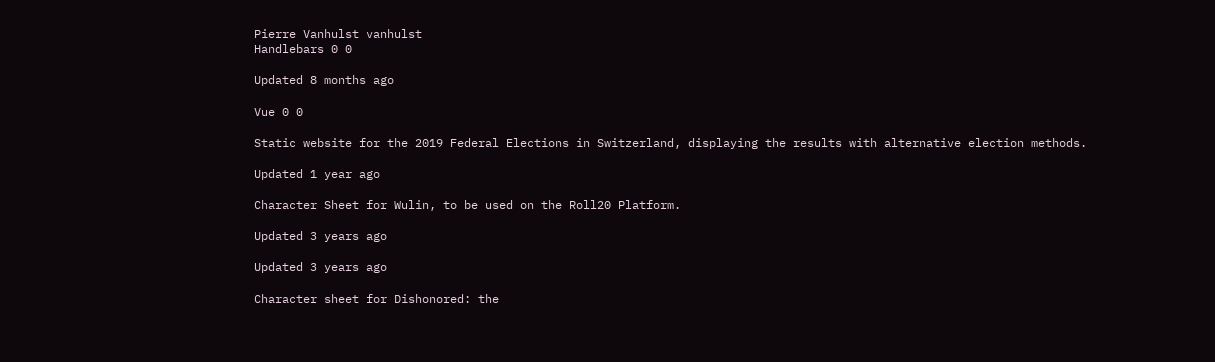Pierre Vanhulst vanhulst
Handlebars 0 0

Updated 8 months ago

Vue 0 0

Static website for the 2019 Federal Elections in Switzerland, displaying the results with alternative election methods.

Updated 1 year ago

Character Sheet for Wulin, to be used on the Roll20 Platform.

Updated 3 years ago

Updated 3 years ago

Character sheet for Dishonored: the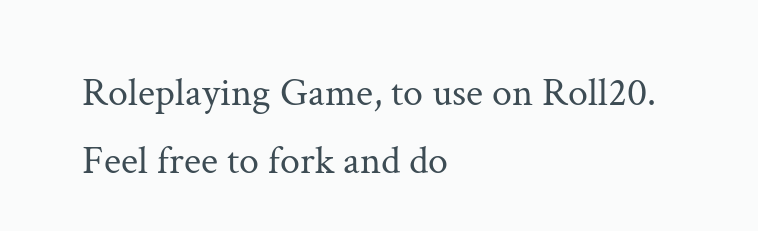Roleplaying Game, to use on Roll20. Feel free to fork and do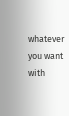whatever you want with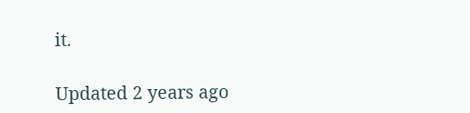it.

Updated 2 years ago